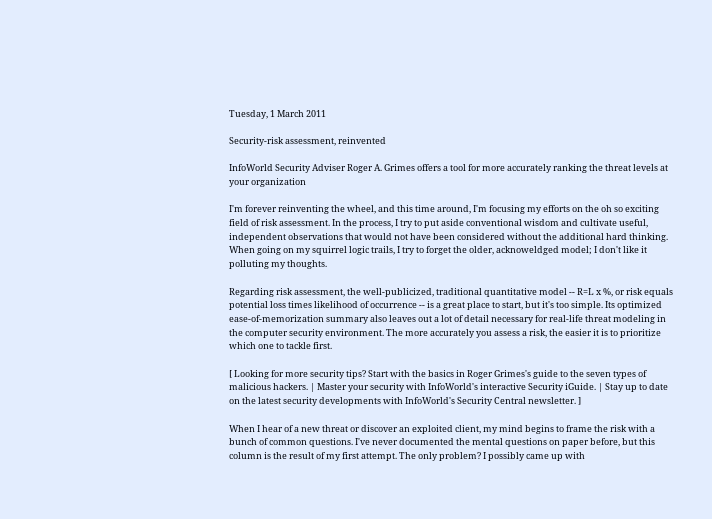Tuesday, 1 March 2011

Security-risk assessment, reinvented

InfoWorld Security Adviser Roger A. Grimes offers a tool for more accurately ranking the threat levels at your organization

I'm forever reinventing the wheel, and this time around, I'm focusing my efforts on the oh so exciting field of risk assessment. In the process, I try to put aside conventional wisdom and cultivate useful, independent observations that would not have been considered without the additional hard thinking. When going on my squirrel logic trails, I try to forget the older, acknoweldged model; I don't like it polluting my thoughts.

Regarding risk assessment, the well-publicized, traditional quantitative model -- R=L x %, or risk equals potential loss times likelihood of occurrence -- is a great place to start, but it's too simple. Its optimized ease-of-memorization summary also leaves out a lot of detail necessary for real-life threat modeling in the computer security environment. The more accurately you assess a risk, the easier it is to prioritize which one to tackle first.

[ Looking for more security tips? Start with the basics in Roger Grimes's guide to the seven types of malicious hackers. | Master your security with InfoWorld's interactive Security iGuide. | Stay up to date on the latest security developments with InfoWorld's Security Central newsletter. ]

When I hear of a new threat or discover an exploited client, my mind begins to frame the risk with a bunch of common questions. I've never documented the mental questions on paper before, but this column is the result of my first attempt. The only problem? I possibly came up with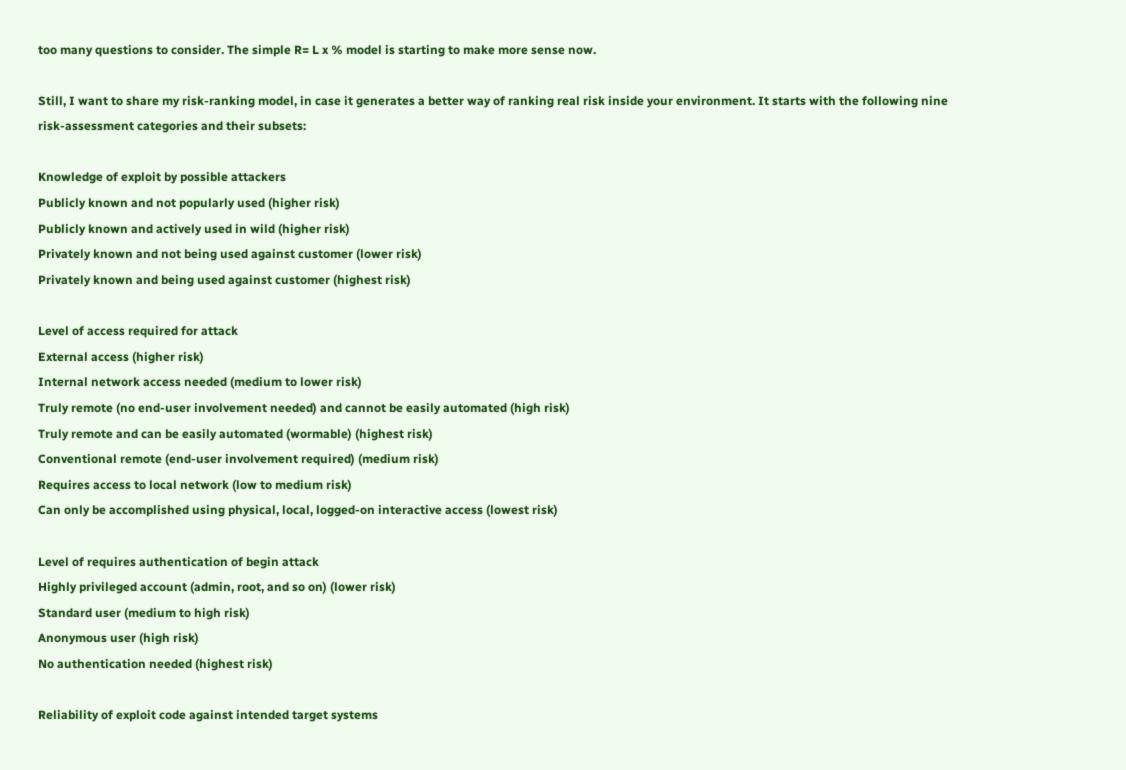too many questions to consider. The simple R= L x % model is starting to make more sense now.

Still, I want to share my risk-ranking model, in case it generates a better way of ranking real risk inside your environment. It starts with the following nine risk-assessment categories and their subsets:

Knowledge of exploit by possible attackers
Publicly known and not popularly used (higher risk)
Publicly known and actively used in wild (higher risk)
Privately known and not being used against customer (lower risk)
Privately known and being used against customer (highest risk)

Level of access required for attack
External access (higher risk)
Internal network access needed (medium to lower risk)
Truly remote (no end-user involvement needed) and cannot be easily automated (high risk)
Truly remote and can be easily automated (wormable) (highest risk)
Conventional remote (end-user involvement required) (medium risk)
Requires access to local network (low to medium risk)
Can only be accomplished using physical, local, logged-on interactive access (lowest risk)

Level of requires authentication of begin attack
Highly privileged account (admin, root, and so on) (lower risk)
Standard user (medium to high risk)
Anonymous user (high risk)
No authentication needed (highest risk)

Reliability of exploit code against intended target systems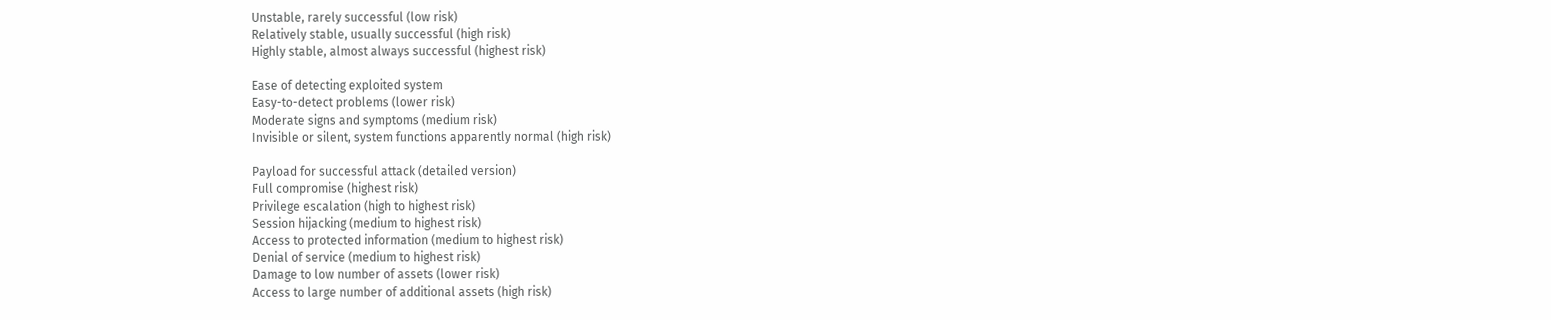Unstable, rarely successful (low risk)
Relatively stable, usually successful (high risk)
Highly stable, almost always successful (highest risk)

Ease of detecting exploited system
Easy-to-detect problems (lower risk)
Moderate signs and symptoms (medium risk)
Invisible or silent, system functions apparently normal (high risk)

Payload for successful attack (detailed version)
Full compromise (highest risk)
Privilege escalation (high to highest risk)
Session hijacking (medium to highest risk)
Access to protected information (medium to highest risk)
Denial of service (medium to highest risk)
Damage to low number of assets (lower risk)
Access to large number of additional assets (high risk)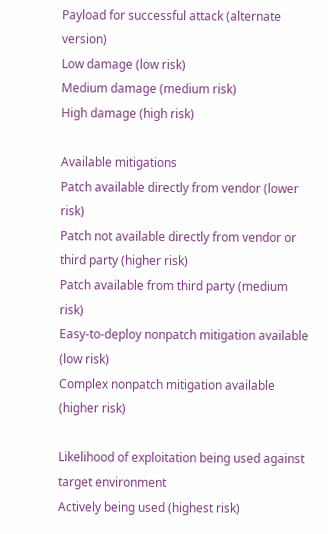Payload for successful attack (alternate version)
Low damage (low risk)
Medium damage (medium risk)
High damage (high risk)

Available mitigations
Patch available directly from vendor (lower risk)
Patch not available directly from vendor or third party (higher risk)
Patch available from third party (medium risk)
Easy-to-deploy nonpatch mitigation available (low risk)
Complex nonpatch mitigation available (higher risk)

Likelihood of exploitation being used against target environment
Actively being used (highest risk)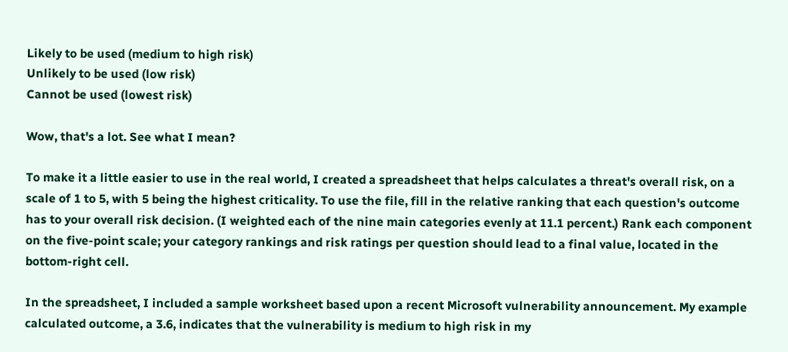Likely to be used (medium to high risk)
Unlikely to be used (low risk)
Cannot be used (lowest risk)

Wow, that's a lot. See what I mean?

To make it a little easier to use in the real world, I created a spreadsheet that helps calculates a threat's overall risk, on a scale of 1 to 5, with 5 being the highest criticality. To use the file, fill in the relative ranking that each question's outcome has to your overall risk decision. (I weighted each of the nine main categories evenly at 11.1 percent.) Rank each component on the five-point scale; your category rankings and risk ratings per question should lead to a final value, located in the bottom-right cell.

In the spreadsheet, I included a sample worksheet based upon a recent Microsoft vulnerability announcement. My example calculated outcome, a 3.6, indicates that the vulnerability is medium to high risk in my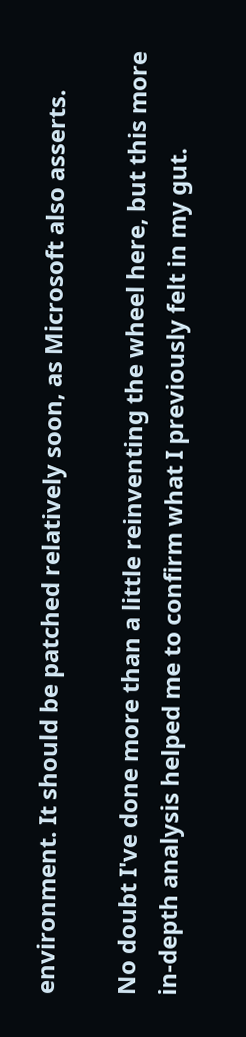environment. It should be patched relatively soon, as Microsoft also asserts.

No doubt I've done more than a little reinventing the wheel here, but this more in-depth analysis helped me to confirm what I previously felt in my gut.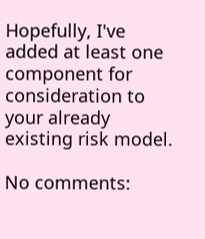Hopefully, I've added at least one component for consideration to your already existing risk model.

No comments: